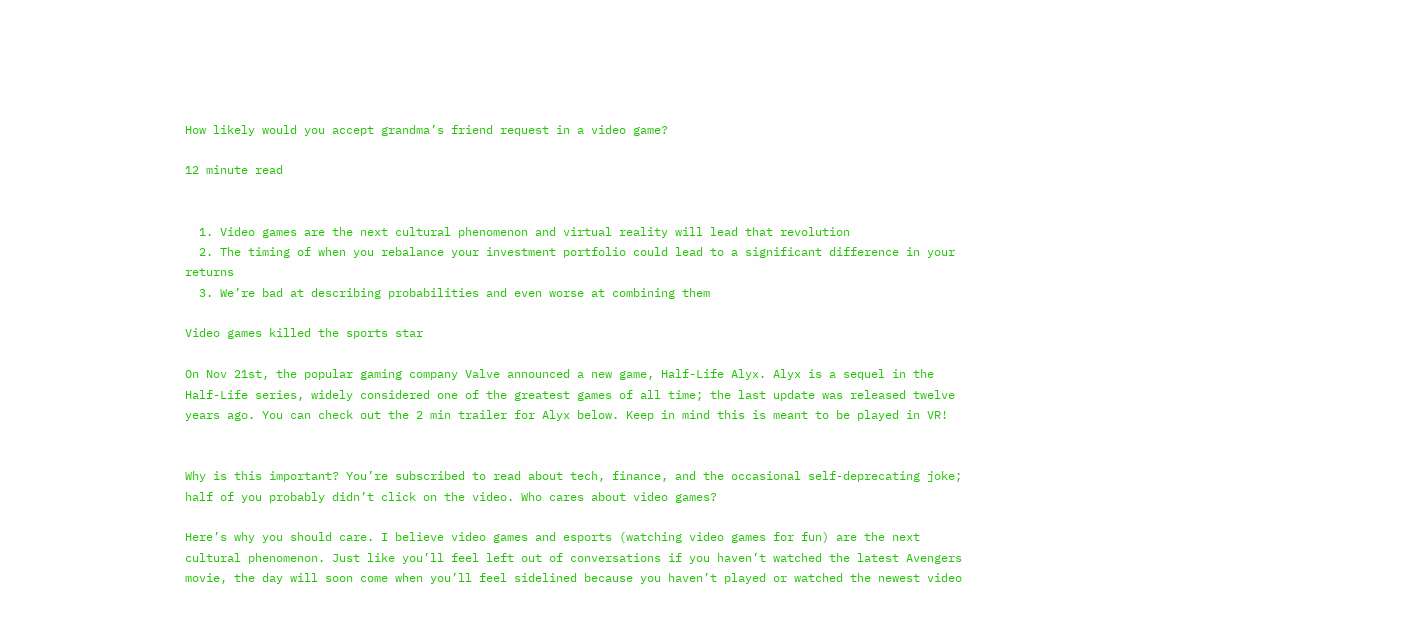How likely would you accept grandma’s friend request in a video game?

12 minute read


  1. Video games are the next cultural phenomenon and virtual reality will lead that revolution
  2. The timing of when you rebalance your investment portfolio could lead to a significant difference in your returns
  3. We’re bad at describing probabilities and even worse at combining them

Video games killed the sports star

On Nov 21st, the popular gaming company Valve announced a new game, Half-Life Alyx. Alyx is a sequel in the Half-Life series, widely considered one of the greatest games of all time; the last update was released twelve years ago. You can check out the 2 min trailer for Alyx below. Keep in mind this is meant to be played in VR!


Why is this important? You’re subscribed to read about tech, finance, and the occasional self-deprecating joke; half of you probably didn’t click on the video. Who cares about video games?

Here’s why you should care. I believe video games and esports (watching video games for fun) are the next cultural phenomenon. Just like you’ll feel left out of conversations if you haven’t watched the latest Avengers movie, the day will soon come when you’ll feel sidelined because you haven’t played or watched the newest video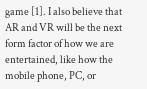game [1]. I also believe that AR and VR will be the next form factor of how we are entertained, like how the mobile phone, PC, or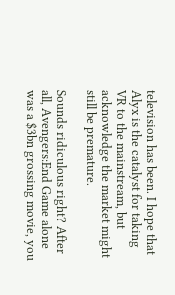television has been. I hope that Alyx is the catalyst for taking VR to the mainstream, but acknowledge the market might still be premature.

Sounds ridiculous right? After all, Avengers:End Game alone was a $3bn grossing movie, you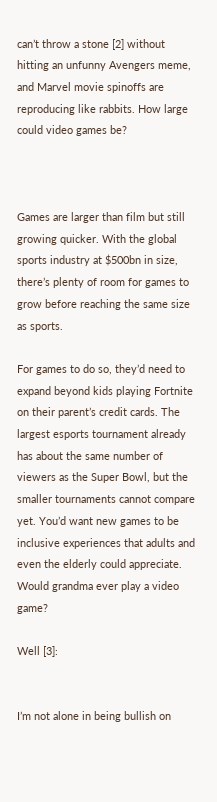can’t throw a stone [2] without hitting an unfunny Avengers meme, and Marvel movie spinoffs are reproducing like rabbits. How large could video games be?



Games are larger than film but still growing quicker. With the global sports industry at $500bn in size, there’s plenty of room for games to grow before reaching the same size as sports.

For games to do so, they’d need to expand beyond kids playing Fortnite on their parent’s credit cards. The largest esports tournament already has about the same number of viewers as the Super Bowl, but the smaller tournaments cannot compare yet. You’d want new games to be inclusive experiences that adults and even the elderly could appreciate. Would grandma ever play a video game?

Well [3]:


I’m not alone in being bullish on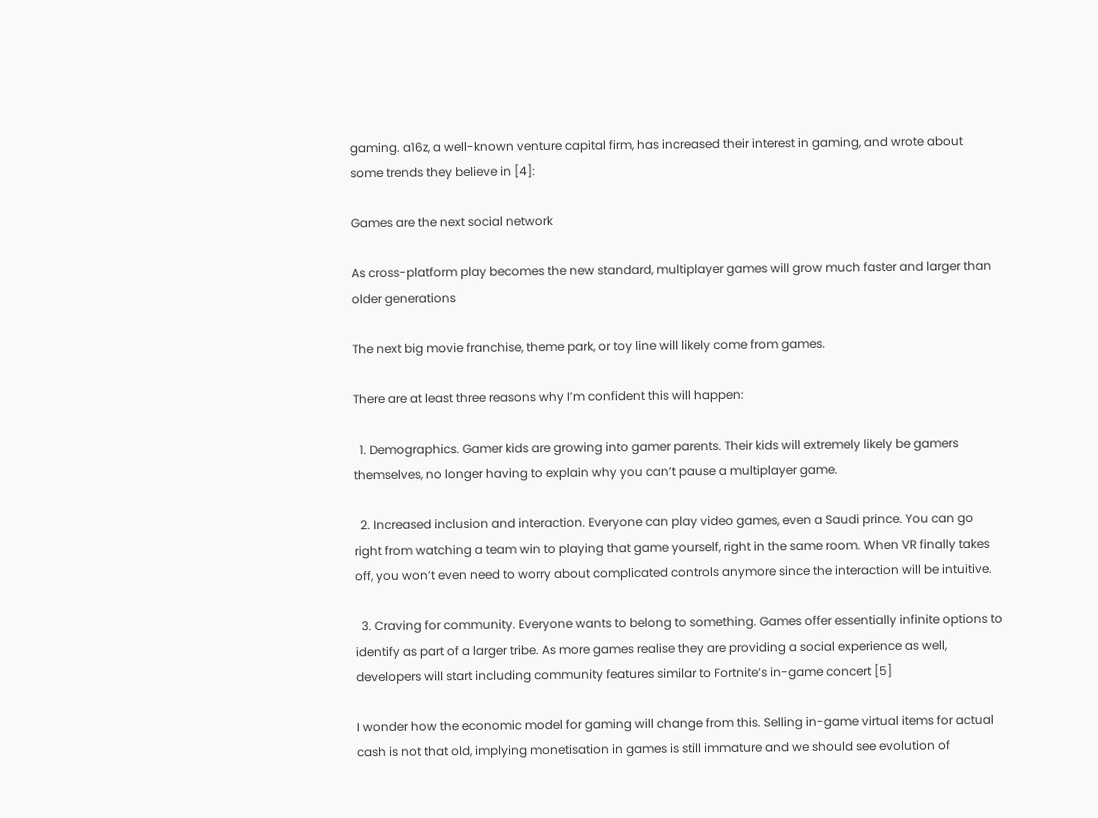gaming. a16z, a well-known venture capital firm, has increased their interest in gaming, and wrote about some trends they believe in [4]:

Games are the next social network

As cross-platform play becomes the new standard, multiplayer games will grow much faster and larger than older generations

The next big movie franchise, theme park, or toy line will likely come from games.

There are at least three reasons why I’m confident this will happen:

  1. Demographics. Gamer kids are growing into gamer parents. Their kids will extremely likely be gamers themselves, no longer having to explain why you can’t pause a multiplayer game.

  2. Increased inclusion and interaction. Everyone can play video games, even a Saudi prince. You can go right from watching a team win to playing that game yourself, right in the same room. When VR finally takes off, you won’t even need to worry about complicated controls anymore since the interaction will be intuitive.

  3. Craving for community. Everyone wants to belong to something. Games offer essentially infinite options to identify as part of a larger tribe. As more games realise they are providing a social experience as well, developers will start including community features similar to Fortnite’s in-game concert [5]

I wonder how the economic model for gaming will change from this. Selling in-game virtual items for actual cash is not that old, implying monetisation in games is still immature and we should see evolution of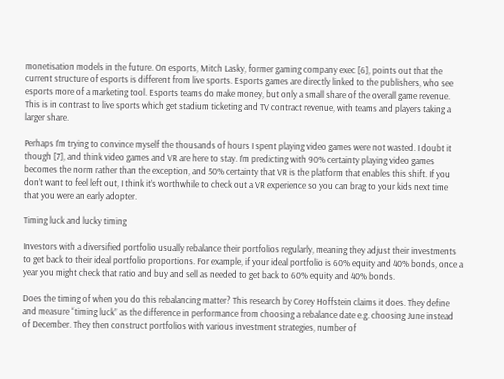monetisation models in the future. On esports, Mitch Lasky, former gaming company exec [6], points out that the current structure of esports is different from live sports. Esports games are directly linked to the publishers, who see esports more of a marketing tool. Esports teams do make money, but only a small share of the overall game revenue. This is in contrast to live sports which get stadium ticketing and TV contract revenue, with teams and players taking a larger share.

Perhaps I’m trying to convince myself the thousands of hours I spent playing video games were not wasted. I doubt it though [7], and think video games and VR are here to stay. I’m predicting with 90% certainty playing video games becomes the norm rather than the exception, and 50% certainty that VR is the platform that enables this shift. If you don’t want to feel left out, I think it’s worthwhile to check out a VR experience so you can brag to your kids next time that you were an early adopter.

Timing luck and lucky timing

Investors with a diversified portfolio usually rebalance their portfolios regularly, meaning they adjust their investments to get back to their ideal portfolio proportions. For example, if your ideal portfolio is 60% equity and 40% bonds, once a year you might check that ratio and buy and sell as needed to get back to 60% equity and 40% bonds.

Does the timing of when you do this rebalancing matter? This research by Corey Hoffstein claims it does. They define and measure “timing luck” as the difference in performance from choosing a rebalance date e.g. choosing June instead of December. They then construct portfolios with various investment strategies, number of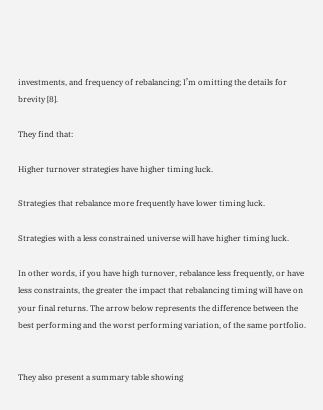investments, and frequency of rebalancing; I’m omitting the details for brevity [8].

They find that:

Higher turnover strategies have higher timing luck.

Strategies that rebalance more frequently have lower timing luck.

Strategies with a less constrained universe will have higher timing luck.

In other words, if you have high turnover, rebalance less frequently, or have less constraints, the greater the impact that rebalancing timing will have on your final returns. The arrow below represents the difference between the best performing and the worst performing variation, of the same portfolio.


They also present a summary table showing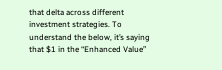that delta across different investment strategies. To understand the below, it’s saying that $1 in the “Enhanced Value”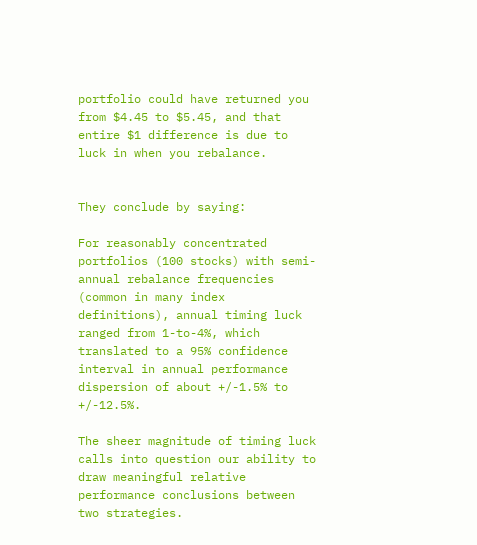portfolio could have returned you from $4.45 to $5.45, and that entire $1 difference is due to luck in when you rebalance.


They conclude by saying:

For reasonably concentrated portfolios (100 stocks) with semi-annual rebalance frequencies (common in many index definitions), annual timing luck ranged from 1-to-4%, which translated to a 95% confidence interval in annual performance dispersion of about +/-1.5% to +/-12.5%.

The sheer magnitude of timing luck calls into question our ability to draw meaningful relative performance conclusions between two strategies.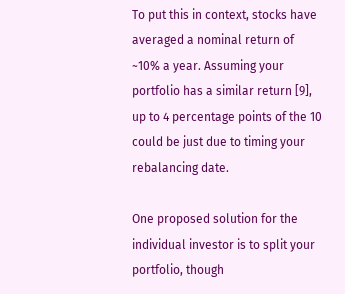To put this in context, stocks have averaged a nominal return of ~10% a year. Assuming your portfolio has a similar return [9], up to 4 percentage points of the 10 could be just due to timing your rebalancing date.

One proposed solution for the individual investor is to split your portfolio, though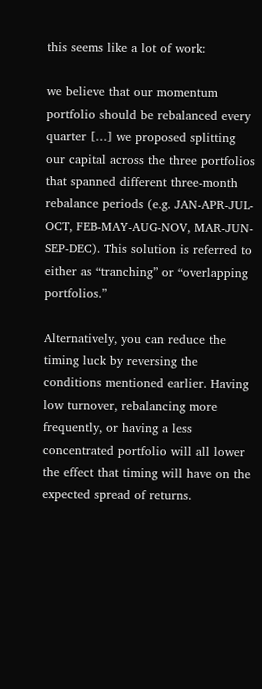this seems like a lot of work:

we believe that our momentum portfolio should be rebalanced every quarter […] we proposed splitting our capital across the three portfolios that spanned different three-month rebalance periods (e.g. JAN-APR-JUL-OCT, FEB-MAY-AUG-NOV, MAR-JUN-SEP-DEC). This solution is referred to either as “tranching” or “overlapping portfolios.”

Alternatively, you can reduce the timing luck by reversing the conditions mentioned earlier. Having low turnover, rebalancing more frequently, or having a less concentrated portfolio will all lower the effect that timing will have on the expected spread of returns.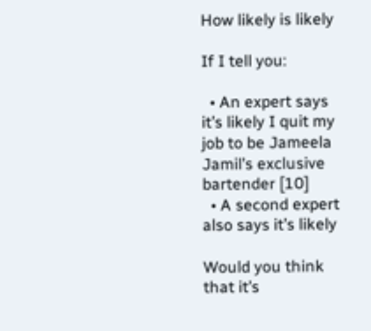How likely is likely

If I tell you:

  • An expert says it’s likely I quit my job to be Jameela Jamil’s exclusive bartender [10]
  • A second expert also says it’s likely

Would you think that it’s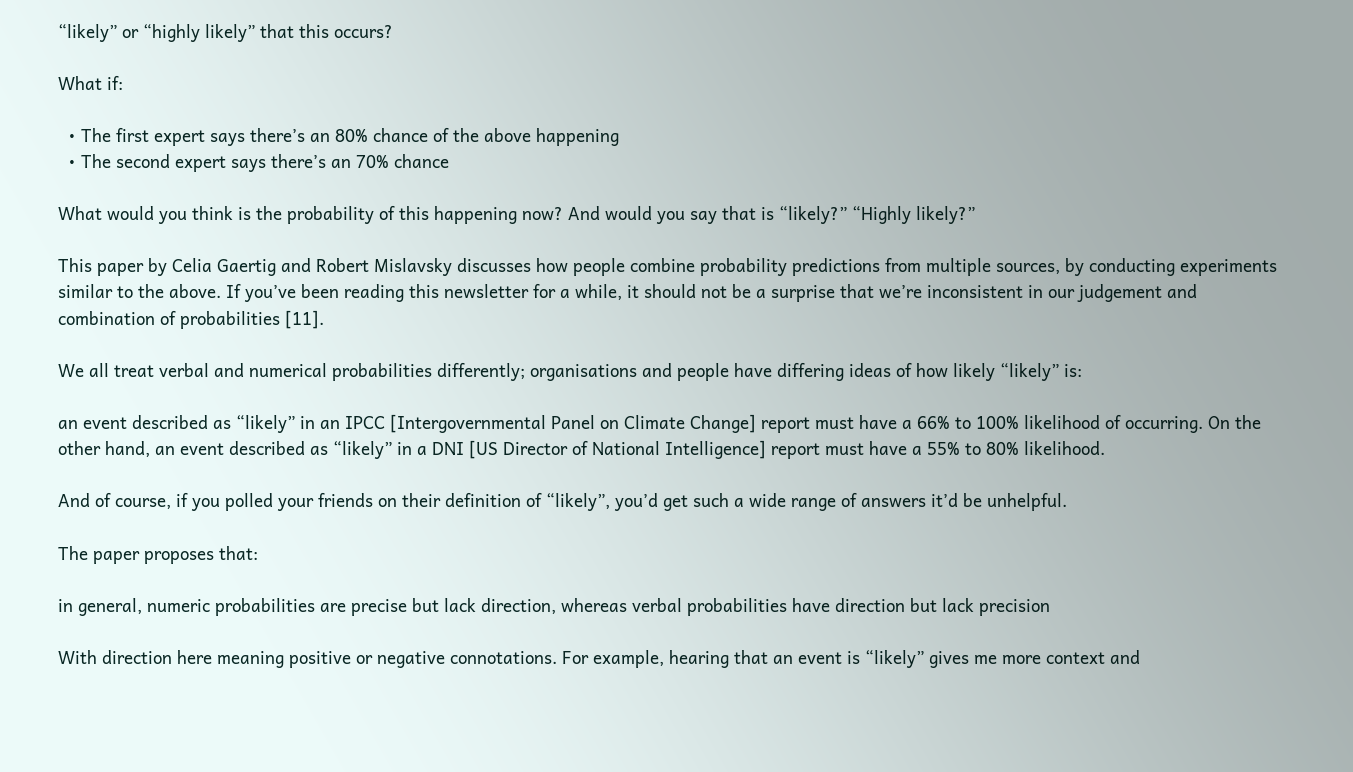“likely” or “highly likely” that this occurs?

What if:

  • The first expert says there’s an 80% chance of the above happening
  • The second expert says there’s an 70% chance

What would you think is the probability of this happening now? And would you say that is “likely?” “Highly likely?”

This paper by Celia Gaertig and Robert Mislavsky discusses how people combine probability predictions from multiple sources, by conducting experiments similar to the above. If you’ve been reading this newsletter for a while, it should not be a surprise that we’re inconsistent in our judgement and combination of probabilities [11].

We all treat verbal and numerical probabilities differently; organisations and people have differing ideas of how likely “likely” is:

an event described as “likely” in an IPCC [Intergovernmental Panel on Climate Change] report must have a 66% to 100% likelihood of occurring. On the other hand, an event described as “likely” in a DNI [US Director of National Intelligence] report must have a 55% to 80% likelihood.

And of course, if you polled your friends on their definition of “likely”, you’d get such a wide range of answers it’d be unhelpful.

The paper proposes that:

in general, numeric probabilities are precise but lack direction, whereas verbal probabilities have direction but lack precision

With direction here meaning positive or negative connotations. For example, hearing that an event is “likely” gives me more context and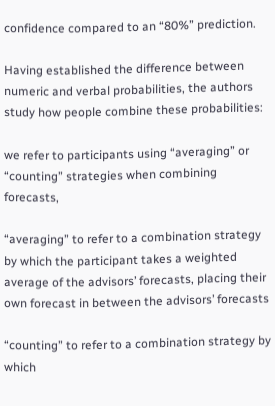confidence compared to an “80%” prediction.

Having established the difference between numeric and verbal probabilities, the authors study how people combine these probabilities:

we refer to participants using “averaging” or “counting” strategies when combining forecasts,

“averaging” to refer to a combination strategy by which the participant takes a weighted average of the advisors’ forecasts, placing their own forecast in between the advisors’ forecasts

“counting” to refer to a combination strategy by which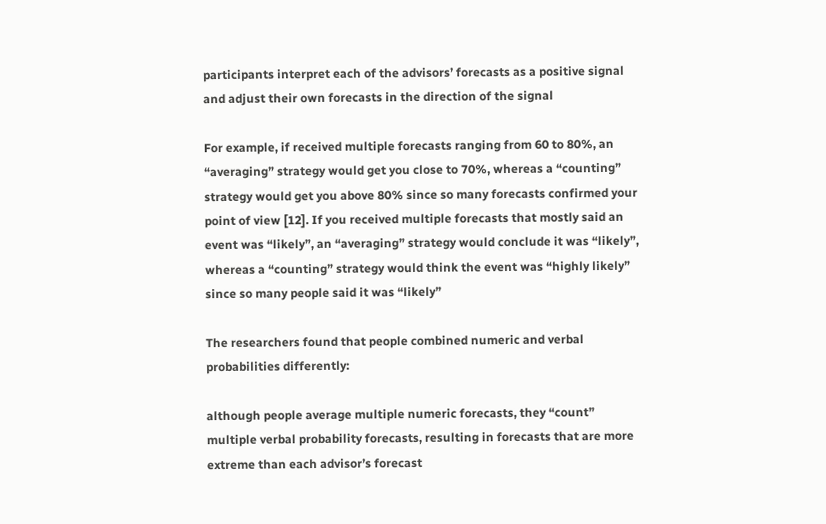participants interpret each of the advisors’ forecasts as a positive signal and adjust their own forecasts in the direction of the signal

For example, if received multiple forecasts ranging from 60 to 80%, an “averaging” strategy would get you close to 70%, whereas a “counting” strategy would get you above 80% since so many forecasts confirmed your point of view [12]. If you received multiple forecasts that mostly said an event was “likely”, an “averaging” strategy would conclude it was “likely”, whereas a “counting” strategy would think the event was “highly likely” since so many people said it was “likely”

The researchers found that people combined numeric and verbal probabilities differently:

although people average multiple numeric forecasts, they “count” multiple verbal probability forecasts, resulting in forecasts that are more extreme than each advisor’s forecast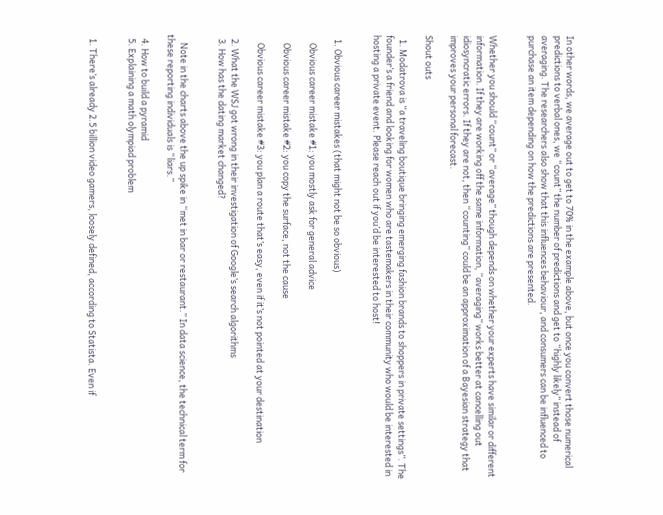In other words, we average out to get to 70% in the example above, but once you convert those numerical predictions to verbal ones, we “count” the number of predictions and get to “highly likely” instead of averaging. The researchers also show that this influences behaviour, and consumers can be influenced to purchase an item depending on how the predictions are presented.


Whether you should “count” or “average” though depends on whether your experts have similar or different information. If they are working off the same information, “averaging” works better at cancelling out idiosyncratic errors. If they are not, then “counting” could be an approximation of a Bayesian strategy that improves your personal forecast.

Shout outs

  1. Modatrova is “a traveling boutique bringing emerging fashion brands to shoppers in private settings”. The founder’s a friend and looking for women who are tastemakers in their community who would be interested in hosting a private event. Please reach out if you’d be interested to host!


  1. Obvious career mistakes (that might not be so obvious)

    Obvious career mistake #1: you mostly ask for general advice

    Obvious career mistake #2: you copy the surface, not the cause

    Obvious career mistake #3: you plan a route that’s easy, even if it’s not pointed at your destination

  2. What the WSJ got wrong in their investigation of Google’s search algorithms
  3. How has the dating market changed?


    Note in the charts above the up spike in “met in bar or restaurant.” In data science, the technical term for these reporting individuals is “liars.”

  4. How to build a pyramid
  5. Explaining a math olympiad problem


  1. There’s already 2.5 billion video gamers, loosely defined, according to Statista. Even if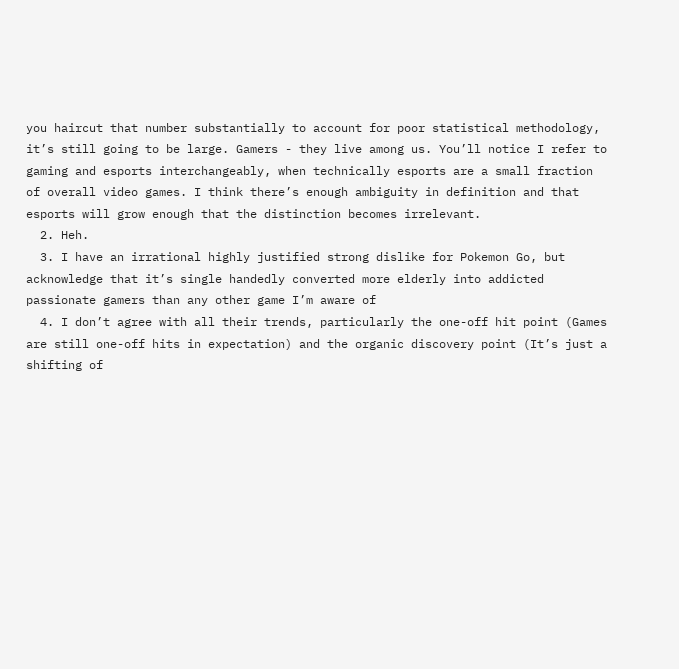you haircut that number substantially to account for poor statistical methodology, it’s still going to be large. Gamers - they live among us. You’ll notice I refer to gaming and esports interchangeably, when technically esports are a small fraction of overall video games. I think there’s enough ambiguity in definition and that esports will grow enough that the distinction becomes irrelevant.
  2. Heh.
  3. I have an irrational highly justified strong dislike for Pokemon Go, but acknowledge that it’s single handedly converted more elderly into addicted passionate gamers than any other game I’m aware of
  4. I don’t agree with all their trends, particularly the one-off hit point (Games are still one-off hits in expectation) and the organic discovery point (It’s just a shifting of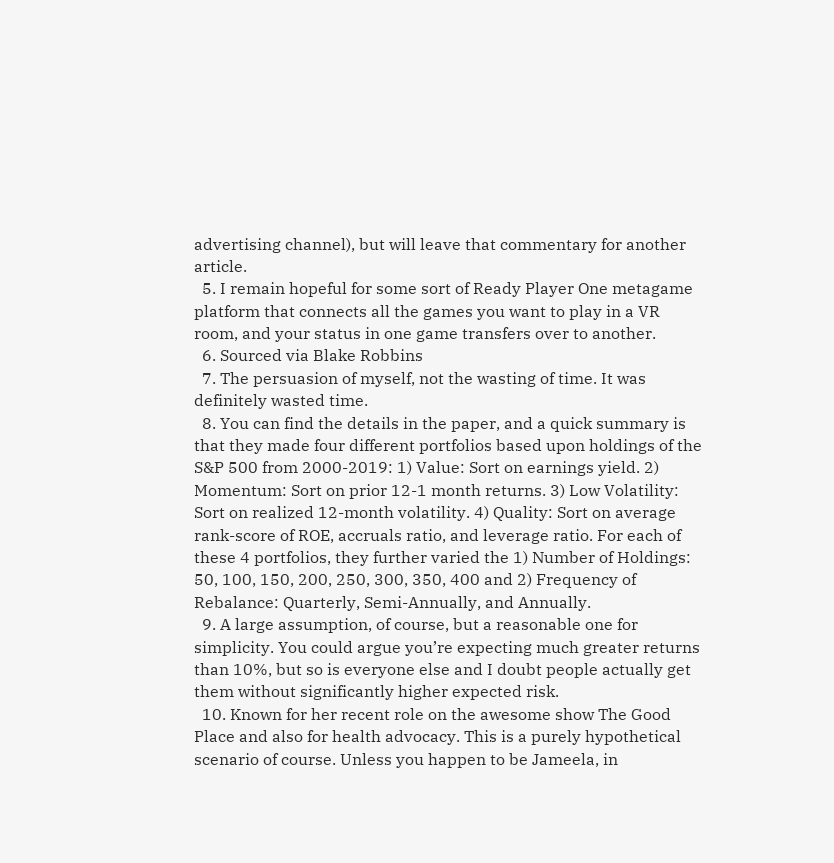advertising channel), but will leave that commentary for another article.
  5. I remain hopeful for some sort of Ready Player One metagame platform that connects all the games you want to play in a VR room, and your status in one game transfers over to another.
  6. Sourced via Blake Robbins
  7. The persuasion of myself, not the wasting of time. It was definitely wasted time.
  8. You can find the details in the paper, and a quick summary is that they made four different portfolios based upon holdings of the S&P 500 from 2000-2019: 1) Value: Sort on earnings yield. 2) Momentum: Sort on prior 12-1 month returns. 3) Low Volatility: Sort on realized 12-month volatility. 4) Quality: Sort on average rank-score of ROE, accruals ratio, and leverage ratio. For each of these 4 portfolios, they further varied the 1) Number of Holdings: 50, 100, 150, 200, 250, 300, 350, 400 and 2) Frequency of Rebalance: Quarterly, Semi-Annually, and Annually.
  9. A large assumption, of course, but a reasonable one for simplicity. You could argue you’re expecting much greater returns than 10%, but so is everyone else and I doubt people actually get them without significantly higher expected risk.
  10. Known for her recent role on the awesome show The Good Place and also for health advocacy. This is a purely hypothetical scenario of course. Unless you happen to be Jameela, in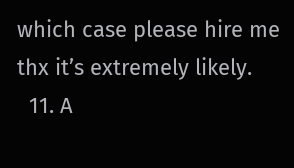which case please hire me thx it’s extremely likely.
  11. A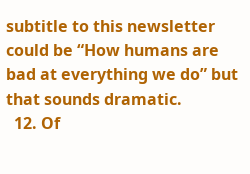subtitle to this newsletter could be “How humans are bad at everything we do” but that sounds dramatic.
  12. Of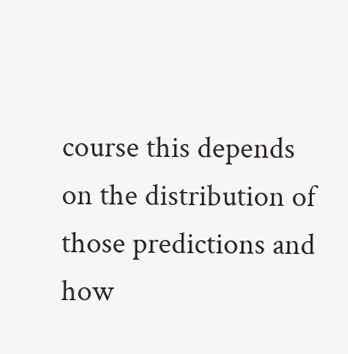course this depends on the distribution of those predictions and how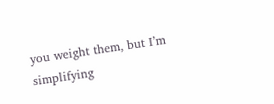you weight them, but I’m simplifying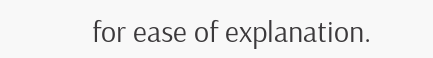for ease of explanation.